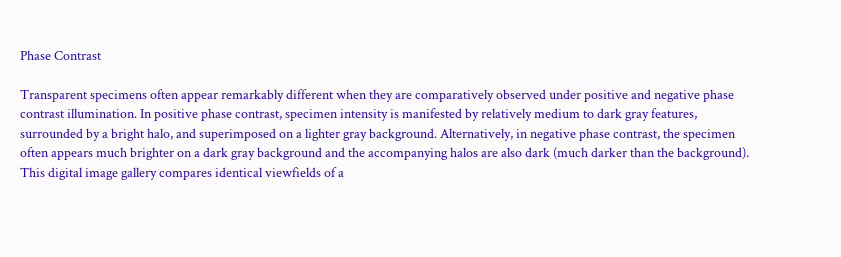Phase Contrast

Transparent specimens often appear remarkably different when they are comparatively observed under positive and negative phase contrast illumination. In positive phase contrast, specimen intensity is manifested by relatively medium to dark gray features, surrounded by a bright halo, and superimposed on a lighter gray background. Alternatively, in negative phase contrast, the specimen often appears much brighter on a dark gray background and the accompanying halos are also dark (much darker than the background). This digital image gallery compares identical viewfields of a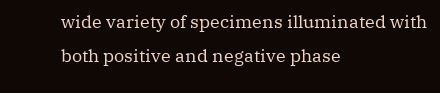wide variety of specimens illuminated with both positive and negative phase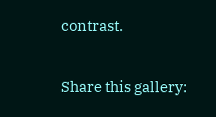contrast.

Share this gallery: